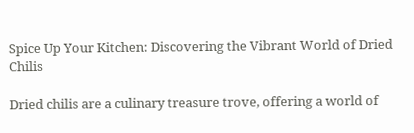Spice Up Your Kitchen: Discovering the Vibrant World of Dried Chilis

Dried chilis are a culinary treasure trove, offering a world of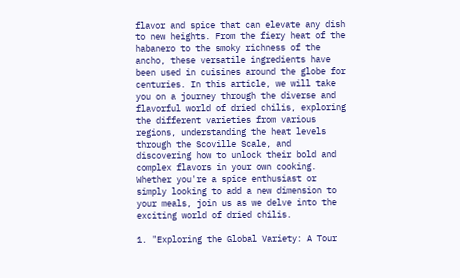flavor and spice that can elevate any dish to new heights. From the fiery heat of the habanero to the smoky richness of the ancho, these versatile ingredients have been used in cuisines around the globe for centuries. In this article, we will take you on a journey through the diverse and flavorful world of dried chilis, exploring the different varieties from various regions, understanding the heat levels through the Scoville Scale, and discovering how to unlock their bold and complex flavors in your own cooking. Whether you're a spice enthusiast or simply looking to add a new dimension to your meals, join us as we delve into the exciting world of dried chilis.

1. "Exploring the Global Variety: A Tour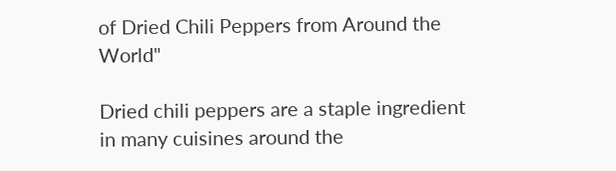of Dried Chili Peppers from Around the World"

Dried chili peppers are a staple ingredient in many cuisines around the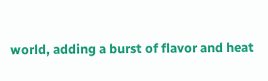world, adding a burst of flavor and heat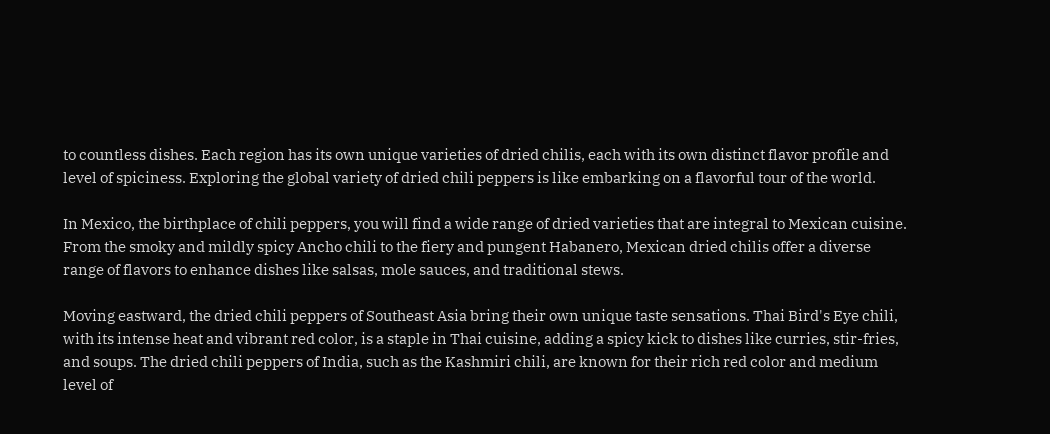to countless dishes. Each region has its own unique varieties of dried chilis, each with its own distinct flavor profile and level of spiciness. Exploring the global variety of dried chili peppers is like embarking on a flavorful tour of the world.

In Mexico, the birthplace of chili peppers, you will find a wide range of dried varieties that are integral to Mexican cuisine. From the smoky and mildly spicy Ancho chili to the fiery and pungent Habanero, Mexican dried chilis offer a diverse range of flavors to enhance dishes like salsas, mole sauces, and traditional stews.

Moving eastward, the dried chili peppers of Southeast Asia bring their own unique taste sensations. Thai Bird's Eye chili, with its intense heat and vibrant red color, is a staple in Thai cuisine, adding a spicy kick to dishes like curries, stir-fries, and soups. The dried chili peppers of India, such as the Kashmiri chili, are known for their rich red color and medium level of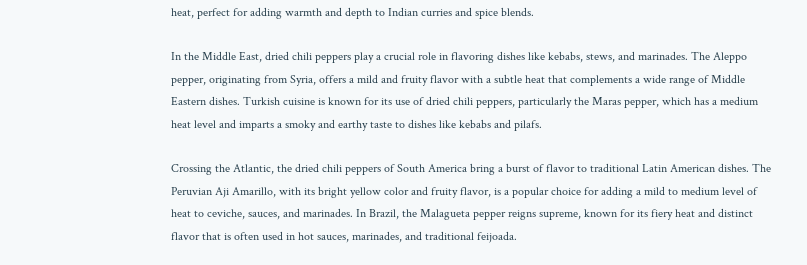heat, perfect for adding warmth and depth to Indian curries and spice blends.

In the Middle East, dried chili peppers play a crucial role in flavoring dishes like kebabs, stews, and marinades. The Aleppo pepper, originating from Syria, offers a mild and fruity flavor with a subtle heat that complements a wide range of Middle Eastern dishes. Turkish cuisine is known for its use of dried chili peppers, particularly the Maras pepper, which has a medium heat level and imparts a smoky and earthy taste to dishes like kebabs and pilafs.

Crossing the Atlantic, the dried chili peppers of South America bring a burst of flavor to traditional Latin American dishes. The Peruvian Aji Amarillo, with its bright yellow color and fruity flavor, is a popular choice for adding a mild to medium level of heat to ceviche, sauces, and marinades. In Brazil, the Malagueta pepper reigns supreme, known for its fiery heat and distinct flavor that is often used in hot sauces, marinades, and traditional feijoada.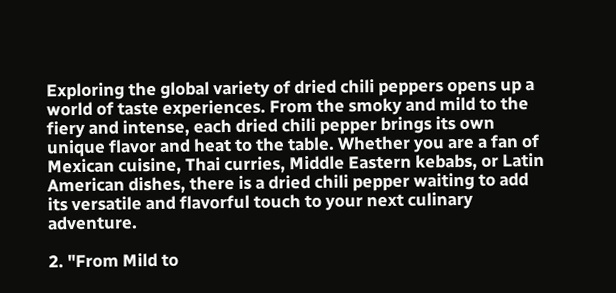Exploring the global variety of dried chili peppers opens up a world of taste experiences. From the smoky and mild to the fiery and intense, each dried chili pepper brings its own unique flavor and heat to the table. Whether you are a fan of Mexican cuisine, Thai curries, Middle Eastern kebabs, or Latin American dishes, there is a dried chili pepper waiting to add its versatile and flavorful touch to your next culinary adventure.

2. "From Mild to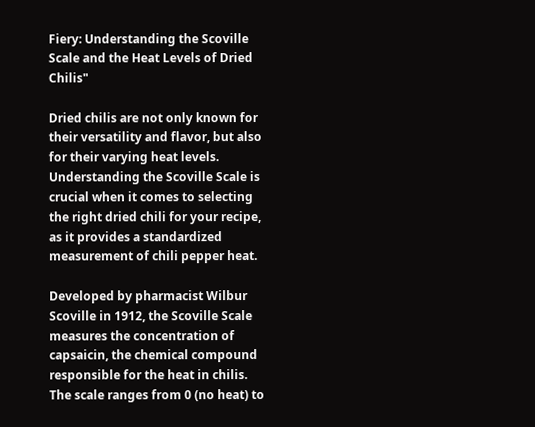Fiery: Understanding the Scoville Scale and the Heat Levels of Dried Chilis"

Dried chilis are not only known for their versatility and flavor, but also for their varying heat levels. Understanding the Scoville Scale is crucial when it comes to selecting the right dried chili for your recipe, as it provides a standardized measurement of chili pepper heat.

Developed by pharmacist Wilbur Scoville in 1912, the Scoville Scale measures the concentration of capsaicin, the chemical compound responsible for the heat in chilis. The scale ranges from 0 (no heat) to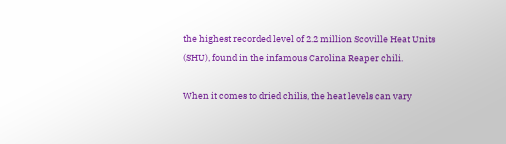the highest recorded level of 2.2 million Scoville Heat Units (SHU), found in the infamous Carolina Reaper chili.

When it comes to dried chilis, the heat levels can vary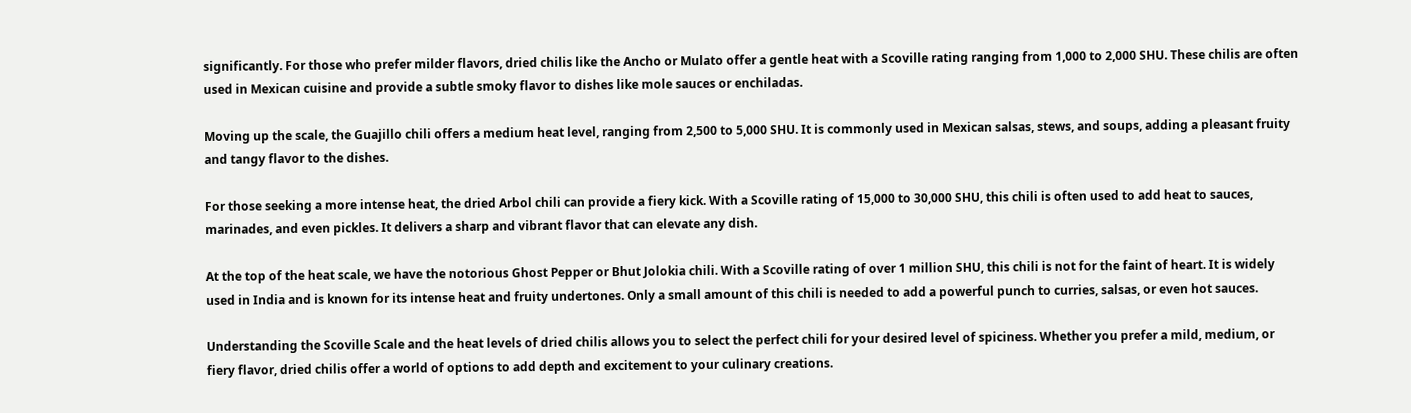significantly. For those who prefer milder flavors, dried chilis like the Ancho or Mulato offer a gentle heat with a Scoville rating ranging from 1,000 to 2,000 SHU. These chilis are often used in Mexican cuisine and provide a subtle smoky flavor to dishes like mole sauces or enchiladas.

Moving up the scale, the Guajillo chili offers a medium heat level, ranging from 2,500 to 5,000 SHU. It is commonly used in Mexican salsas, stews, and soups, adding a pleasant fruity and tangy flavor to the dishes.

For those seeking a more intense heat, the dried Arbol chili can provide a fiery kick. With a Scoville rating of 15,000 to 30,000 SHU, this chili is often used to add heat to sauces, marinades, and even pickles. It delivers a sharp and vibrant flavor that can elevate any dish.

At the top of the heat scale, we have the notorious Ghost Pepper or Bhut Jolokia chili. With a Scoville rating of over 1 million SHU, this chili is not for the faint of heart. It is widely used in India and is known for its intense heat and fruity undertones. Only a small amount of this chili is needed to add a powerful punch to curries, salsas, or even hot sauces.

Understanding the Scoville Scale and the heat levels of dried chilis allows you to select the perfect chili for your desired level of spiciness. Whether you prefer a mild, medium, or fiery flavor, dried chilis offer a world of options to add depth and excitement to your culinary creations.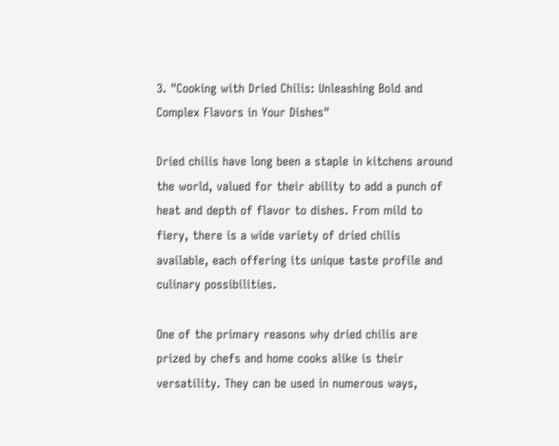3. "Cooking with Dried Chilis: Unleashing Bold and Complex Flavors in Your Dishes"

Dried chilis have long been a staple in kitchens around the world, valued for their ability to add a punch of heat and depth of flavor to dishes. From mild to fiery, there is a wide variety of dried chilis available, each offering its unique taste profile and culinary possibilities.

One of the primary reasons why dried chilis are prized by chefs and home cooks alike is their versatility. They can be used in numerous ways,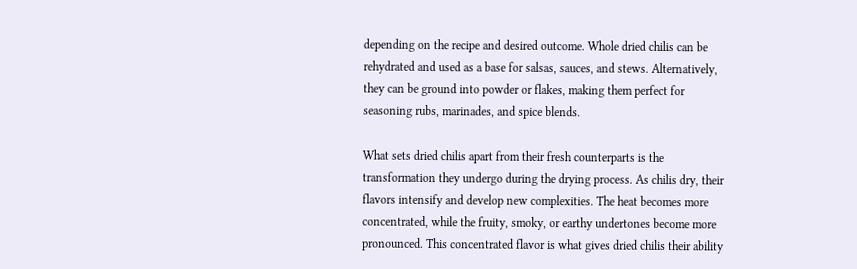depending on the recipe and desired outcome. Whole dried chilis can be rehydrated and used as a base for salsas, sauces, and stews. Alternatively, they can be ground into powder or flakes, making them perfect for seasoning rubs, marinades, and spice blends.

What sets dried chilis apart from their fresh counterparts is the transformation they undergo during the drying process. As chilis dry, their flavors intensify and develop new complexities. The heat becomes more concentrated, while the fruity, smoky, or earthy undertones become more pronounced. This concentrated flavor is what gives dried chilis their ability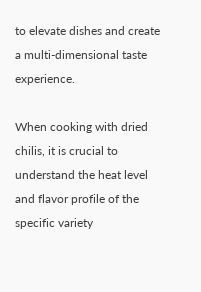to elevate dishes and create a multi-dimensional taste experience.

When cooking with dried chilis, it is crucial to understand the heat level and flavor profile of the specific variety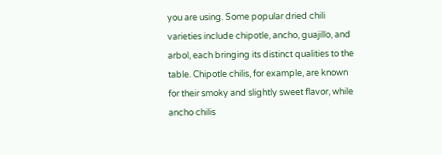you are using. Some popular dried chili varieties include chipotle, ancho, guajillo, and arbol, each bringing its distinct qualities to the table. Chipotle chilis, for example, are known for their smoky and slightly sweet flavor, while ancho chilis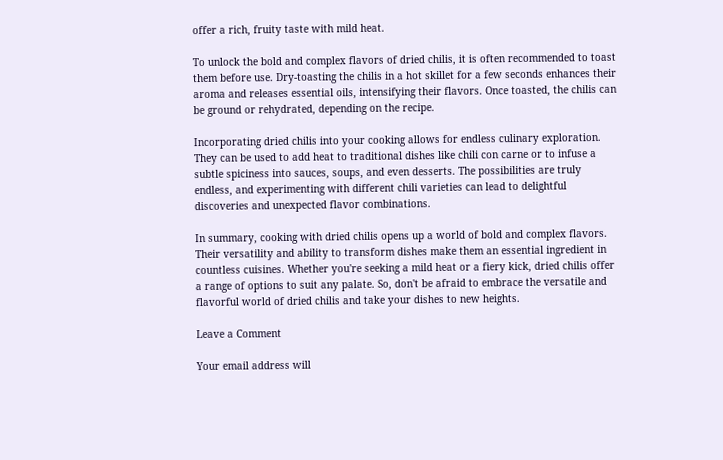offer a rich, fruity taste with mild heat.

To unlock the bold and complex flavors of dried chilis, it is often recommended to toast them before use. Dry-toasting the chilis in a hot skillet for a few seconds enhances their aroma and releases essential oils, intensifying their flavors. Once toasted, the chilis can be ground or rehydrated, depending on the recipe.

Incorporating dried chilis into your cooking allows for endless culinary exploration. They can be used to add heat to traditional dishes like chili con carne or to infuse a subtle spiciness into sauces, soups, and even desserts. The possibilities are truly endless, and experimenting with different chili varieties can lead to delightful discoveries and unexpected flavor combinations.

In summary, cooking with dried chilis opens up a world of bold and complex flavors. Their versatility and ability to transform dishes make them an essential ingredient in countless cuisines. Whether you're seeking a mild heat or a fiery kick, dried chilis offer a range of options to suit any palate. So, don't be afraid to embrace the versatile and flavorful world of dried chilis and take your dishes to new heights.

Leave a Comment

Your email address will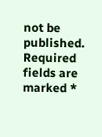not be published. Required fields are marked *